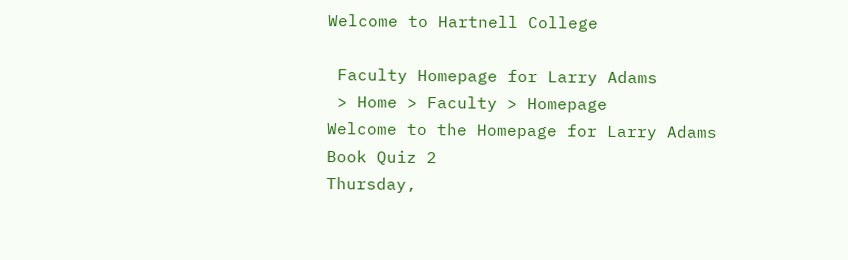Welcome to Hartnell College

 Faculty Homepage for Larry Adams
 > Home > Faculty > Homepage
Welcome to the Homepage for Larry Adams
Book Quiz 2
Thursday,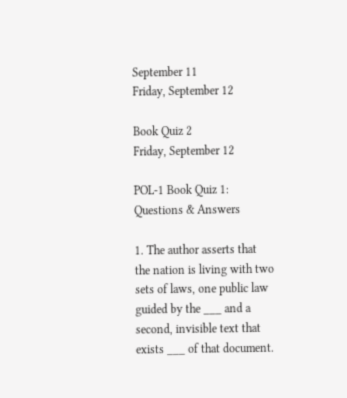September 11
Friday, September 12

Book Quiz 2
Friday, September 12

POL-1 Book Quiz 1: Questions & Answers

1. The author asserts that the nation is living with two sets of laws, one public law guided by the ___ and a second, invisible text that exists ___ of that document.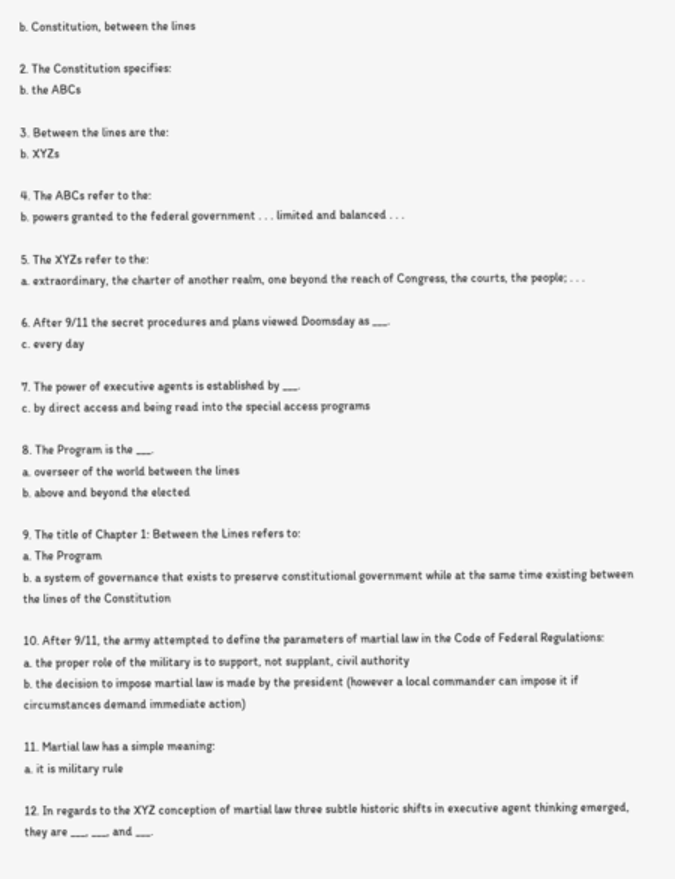b. Constitution, between the lines

2. The Constitution specifies:
b. the ABCs

3. Between the lines are the:
b. XYZs

4. The ABCs refer to the:
b. powers granted to the federal government . . . limited and balanced . . .

5. The XYZs refer to the:
a. extraordinary, the charter of another realm, one beyond the reach of Congress, the courts, the people; . . .

6. After 9/11 the secret procedures and plans viewed Doomsday as ___.
c. every day

7. The power of executive agents is established by ___.
c. by direct access and being read into the special access programs

8. The Program is the ___.
a. overseer of the world between the lines
b. above and beyond the elected

9. The title of Chapter 1: Between the Lines refers to:
a. The Program
b. a system of governance that exists to preserve constitutional government while at the same time existing between the lines of the Constitution

10. After 9/11, the army attempted to define the parameters of martial law in the Code of Federal Regulations:
a. the proper role of the military is to support, not supplant, civil authority
b. the decision to impose martial law is made by the president (however a local commander can impose it if circumstances demand immediate action)

11. Martial law has a simple meaning:
a. it is military rule

12. In regards to the XYZ conception of martial law three subtle historic shifts in executive agent thinking emerged, they are ___, ___, and ___.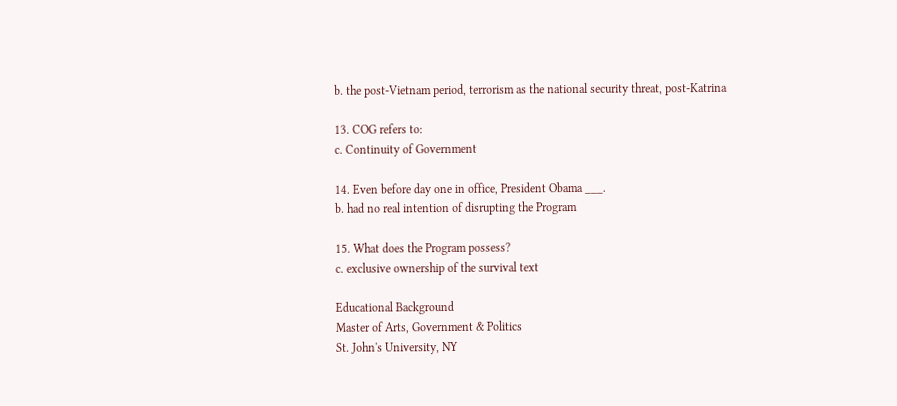b. the post-Vietnam period, terrorism as the national security threat, post-Katrina

13. COG refers to:
c. Continuity of Government

14. Even before day one in office, President Obama ___.
b. had no real intention of disrupting the Program

15. What does the Program possess?
c. exclusive ownership of the survival text

Educational Background
Master of Arts, Government & Politics
St. John's University, NY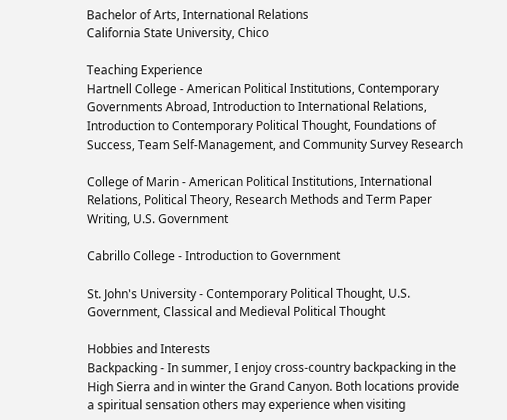Bachelor of Arts, International Relations
California State University, Chico

Teaching Experience
Hartnell College - American Political Institutions, Contemporary Governments Abroad, Introduction to International Relations, Introduction to Contemporary Political Thought, Foundations of Success, Team Self-Management, and Community Survey Research

College of Marin - American Political Institutions, International Relations, Political Theory, Research Methods and Term Paper Writing, U.S. Government

Cabrillo College - Introduction to Government

St. John's University - Contemporary Political Thought, U.S. Government, Classical and Medieval Political Thought

Hobbies and Interests
Backpacking - In summer, I enjoy cross-country backpacking in the High Sierra and in winter the Grand Canyon. Both locations provide a spiritual sensation others may experience when visiting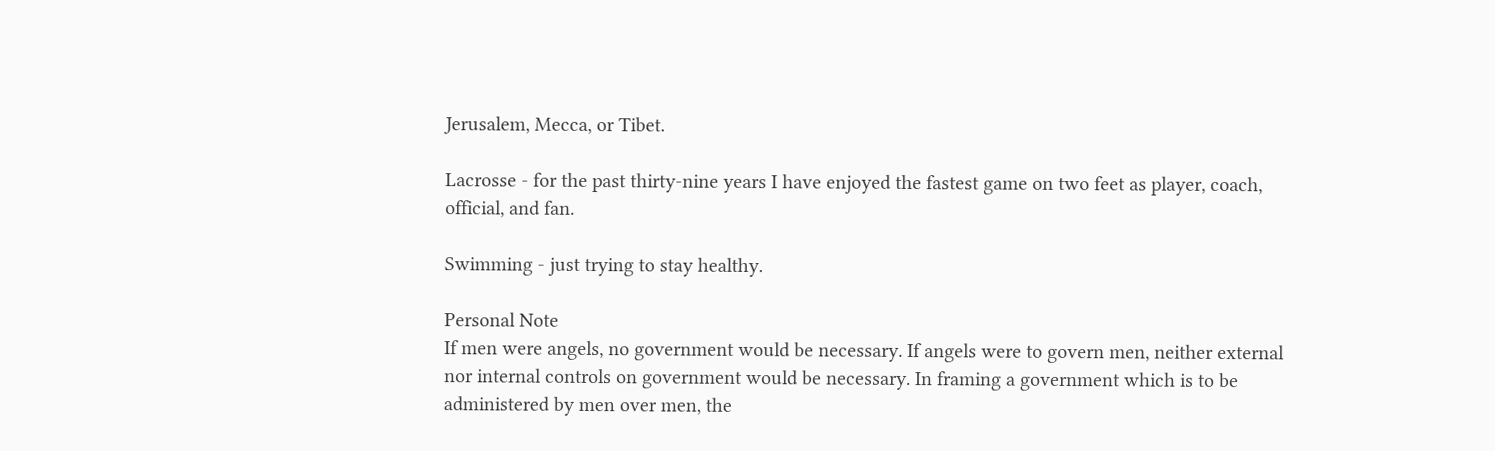Jerusalem, Mecca, or Tibet.

Lacrosse - for the past thirty-nine years I have enjoyed the fastest game on two feet as player, coach, official, and fan.

Swimming - just trying to stay healthy.

Personal Note
If men were angels, no government would be necessary. If angels were to govern men, neither external nor internal controls on government would be necessary. In framing a government which is to be administered by men over men, the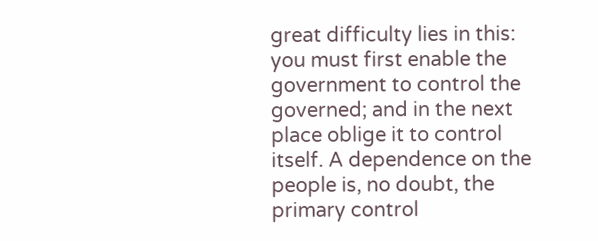great difficulty lies in this: you must first enable the government to control the governed; and in the next place oblige it to control itself. A dependence on the people is, no doubt, the primary control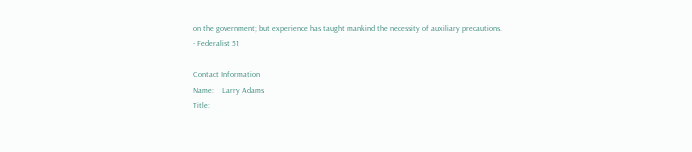on the government; but experience has taught mankind the necessity of auxiliary precautions.
- Federalist 51

Contact Information
Name:    Larry Adams
Title: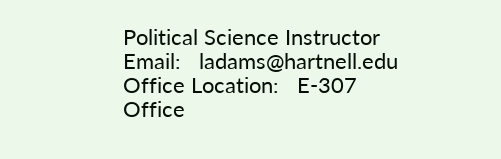Political Science Instructor
Email:   ladams@hartnell.edu
Office Location:   E-307
Office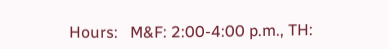Hours:   M&F: 2:00-4:00 p.m., TH: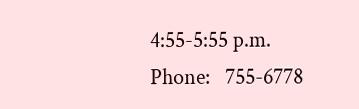4:55-5:55 p.m.
Phone:   755-6778